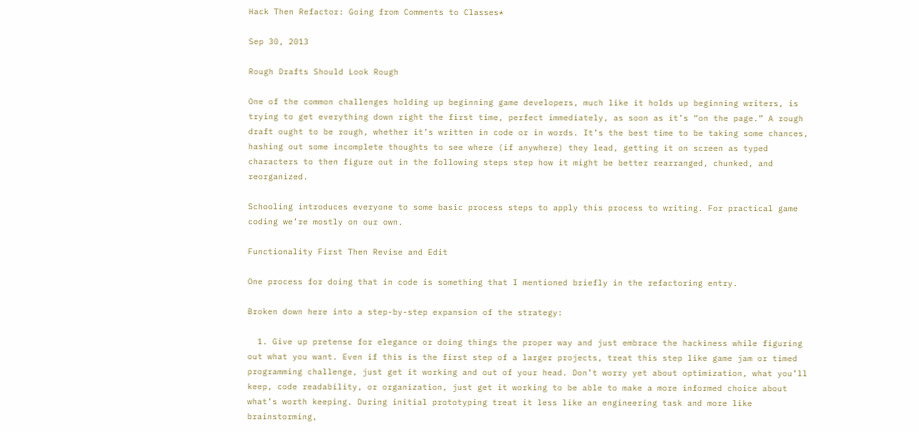Hack Then Refactor: Going from Comments to Classes*

Sep 30, 2013

Rough Drafts Should Look Rough

One of the common challenges holding up beginning game developers, much like it holds up beginning writers, is trying to get everything down right the first time, perfect immediately, as soon as it’s “on the page.” A rough draft ought to be rough, whether it’s written in code or in words. It’s the best time to be taking some chances, hashing out some incomplete thoughts to see where (if anywhere) they lead, getting it on screen as typed characters to then figure out in the following steps step how it might be better rearranged, chunked, and reorganized.

Schooling introduces everyone to some basic process steps to apply this process to writing. For practical game coding we’re mostly on our own.

Functionality First Then Revise and Edit

One process for doing that in code is something that I mentioned briefly in the refactoring entry.

Broken down here into a step-by-step expansion of the strategy:

  1. Give up pretense for elegance or doing things the proper way and just embrace the hackiness while figuring out what you want. Even if this is the first step of a larger projects, treat this step like game jam or timed programming challenge, just get it working and out of your head. Don’t worry yet about optimization, what you’ll keep, code readability, or organization, just get it working to be able to make a more informed choice about what’s worth keeping. During initial prototyping treat it less like an engineering task and more like brainstorming,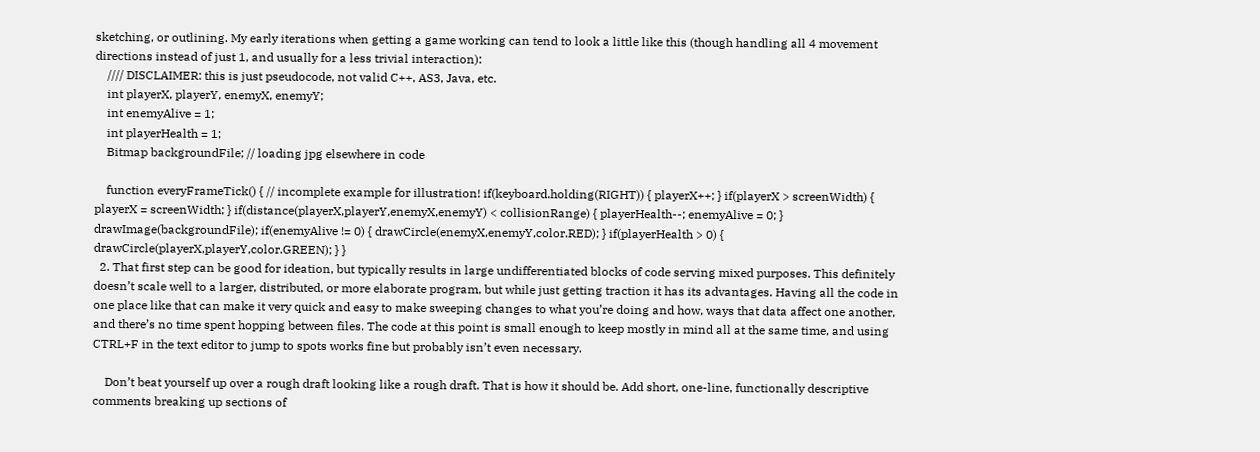sketching, or outlining. My early iterations when getting a game working can tend to look a little like this (though handling all 4 movement directions instead of just 1, and usually for a less trivial interaction):
    //// DISCLAIMER: this is just pseudocode, not valid C++, AS3, Java, etc.
    int playerX, playerY, enemyX, enemyY;
    int enemyAlive = 1;
    int playerHealth = 1;
    Bitmap backgroundFile; // loading jpg elsewhere in code

    function everyFrameTick() { // incomplete example for illustration! if(keyboard.holding(RIGHT)) { playerX++; } if(playerX > screenWidth) { playerX = screenWidth; } if(distance(playerX,playerY,enemyX,enemyY) < collisionRange) { playerHealth--; enemyAlive = 0; } drawImage(backgroundFile); if(enemyAlive != 0) { drawCircle(enemyX,enemyY,color.RED); } if(playerHealth > 0) { drawCircle(playerX,playerY,color.GREEN); } }
  2. That first step can be good for ideation, but typically results in large undifferentiated blocks of code serving mixed purposes. This definitely doesn’t scale well to a larger, distributed, or more elaborate program, but while just getting traction it has its advantages. Having all the code in one place like that can make it very quick and easy to make sweeping changes to what you’re doing and how, ways that data affect one another, and there’s no time spent hopping between files. The code at this point is small enough to keep mostly in mind all at the same time, and using CTRL+F in the text editor to jump to spots works fine but probably isn’t even necessary.

    Don’t beat yourself up over a rough draft looking like a rough draft. That is how it should be. Add short, one-line, functionally descriptive comments breaking up sections of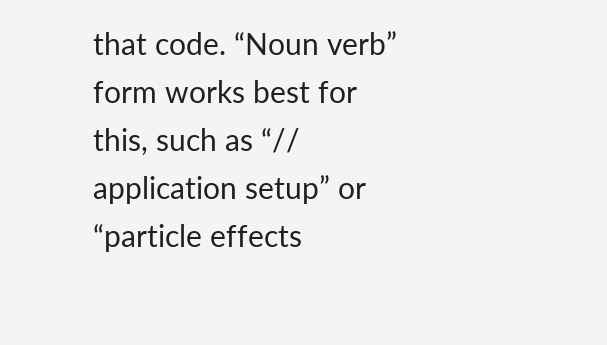that code. “Noun verb” form works best for this, such as “// application setup” or “particle effects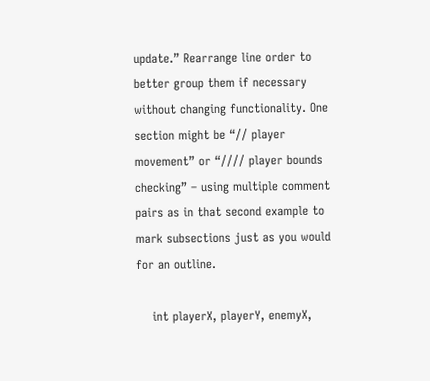update.” Rearrange line order to better group them if necessary without changing functionality. One section might be “// player movement” or “//// player bounds checking” – using multiple comment pairs as in that second example to mark subsections just as you would for an outline.

    int playerX, playerY, enemyX,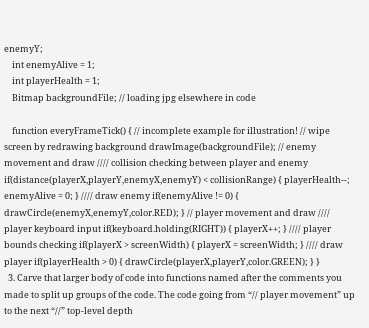enemyY;
    int enemyAlive = 1;
    int playerHealth = 1;
    Bitmap backgroundFile; // loading jpg elsewhere in code

    function everyFrameTick() { // incomplete example for illustration! // wipe screen by redrawing background drawImage(backgroundFile); // enemy movement and draw //// collision checking between player and enemy if(distance(playerX,playerY,enemyX,enemyY) < collisionRange) { playerHealth--; enemyAlive = 0; } //// draw enemy if(enemyAlive != 0) { drawCircle(enemyX,enemyY,color.RED); } // player movement and draw //// player keyboard input if(keyboard.holding(RIGHT)) { playerX++; } //// player bounds checking if(playerX > screenWidth) { playerX = screenWidth; } //// draw player if(playerHealth > 0) { drawCircle(playerX,playerY,color.GREEN); } }
  3. Carve that larger body of code into functions named after the comments you made to split up groups of the code. The code going from “// player movement” up to the next “//” top-level depth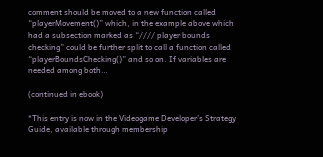comment should be moved to a new function called “playerMovement()” which, in the example above which had a subsection marked as “//// player bounds checking” could be further split to call a function called “playerBoundsChecking()” and so on. If variables are needed among both…

(continued in ebook)

*This entry is now in the Videogame Developer’s Strategy Guide, available through membership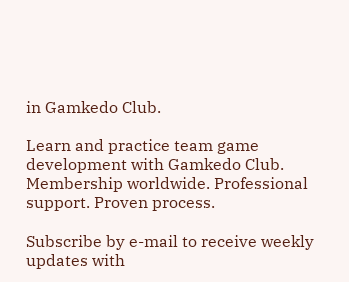in Gamkedo Club.

Learn and practice team game development with Gamkedo Club.
Membership worldwide. Professional support. Proven process.

Subscribe by e-mail to receive weekly updates with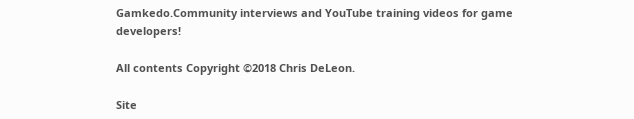Gamkedo.Community interviews and YouTube training videos for game developers!

All contents Copyright ©2018 Chris DeLeon.

Site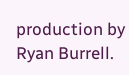production by Ryan Burrell.